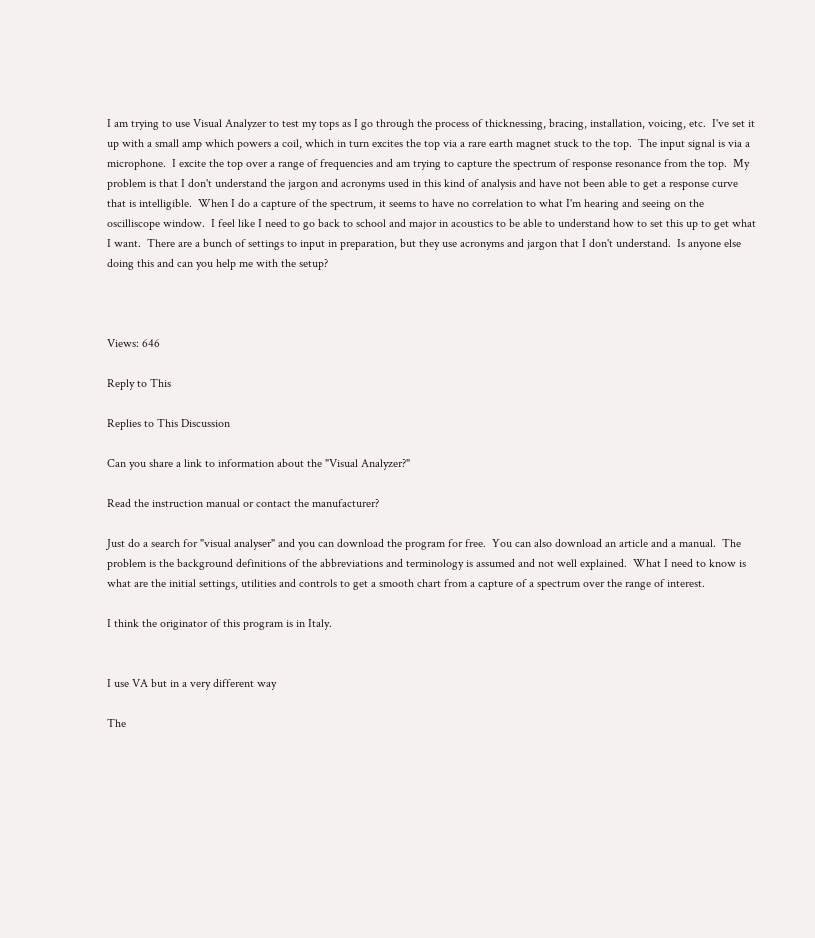I am trying to use Visual Analyzer to test my tops as I go through the process of thicknessing, bracing, installation, voicing, etc.  I've set it up with a small amp which powers a coil, which in turn excites the top via a rare earth magnet stuck to the top.  The input signal is via a microphone.  I excite the top over a range of frequencies and am trying to capture the spectrum of response resonance from the top.  My problem is that I don't understand the jargon and acronyms used in this kind of analysis and have not been able to get a response curve that is intelligible.  When I do a capture of the spectrum, it seems to have no correlation to what I'm hearing and seeing on the oscilliscope window.  I feel like I need to go back to school and major in acoustics to be able to understand how to set this up to get what I want.  There are a bunch of settings to input in preparation, but they use acronyms and jargon that I don't understand.  Is anyone else doing this and can you help me with the setup?



Views: 646

Reply to This

Replies to This Discussion

Can you share a link to information about the "Visual Analyzer?"

Read the instruction manual or contact the manufacturer?

Just do a search for "visual analyser" and you can download the program for free.  You can also download an article and a manual.  The problem is the background definitions of the abbreviations and terminology is assumed and not well explained.  What I need to know is what are the initial settings, utilities and controls to get a smooth chart from a capture of a spectrum over the range of interest.

I think the originator of this program is in Italy.


I use VA but in a very different way

The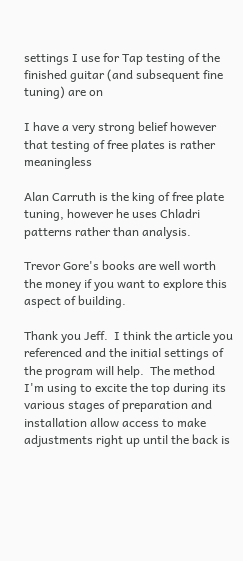settings I use for Tap testing of the finished guitar (and subsequent fine tuning) are on

I have a very strong belief however that testing of free plates is rather meaningless

Alan Carruth is the king of free plate tuning, however he uses Chladri patterns rather than analysis.

Trevor Gore's books are well worth the money if you want to explore this aspect of building.

Thank you Jeff.  I think the article you referenced and the initial settings of the program will help.  The method I'm using to excite the top during its various stages of preparation and installation allow access to make adjustments right up until the back is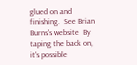glued on and finishing.  See Brian Burns's website  By taping the back on, it's possible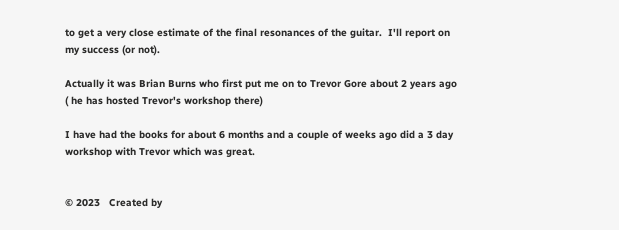to get a very close estimate of the final resonances of the guitar.  I'll report on my success (or not).

Actually it was Brian Burns who first put me on to Trevor Gore about 2 years ago ( he has hosted Trevor's workshop there)

I have had the books for about 6 months and a couple of weeks ago did a 3 day workshop with Trevor which was great.


© 2023   Created by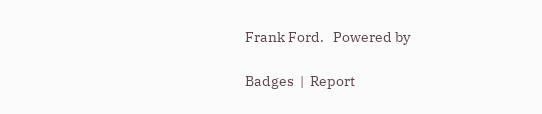Frank Ford.   Powered by

Badges  |  Report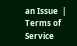an Issue  |  Terms of Service